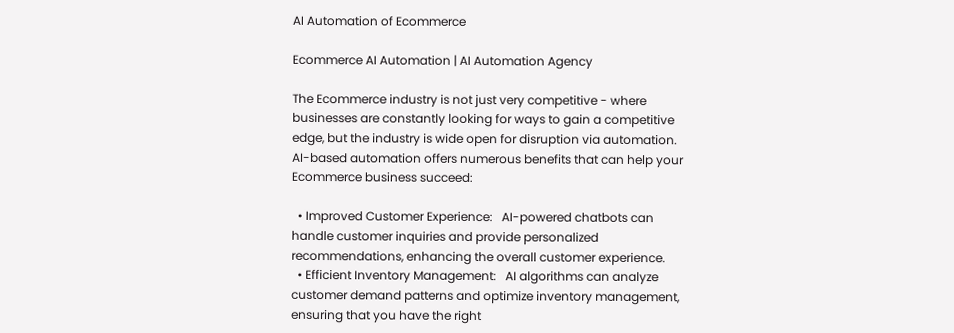AI Automation of Ecommerce

Ecommerce AI Automation | AI Automation Agency

The Ecommerce industry is not just very competitive - where businesses are constantly looking for ways to gain a competitive edge, but the industry is wide open for disruption via automation. AI-based automation offers numerous benefits that can help your Ecommerce business succeed:

  • Improved Customer Experience:   AI-powered chatbots can handle customer inquiries and provide personalized recommendations, enhancing the overall customer experience.
  • Efficient Inventory Management:   AI algorithms can analyze customer demand patterns and optimize inventory management, ensuring that you have the right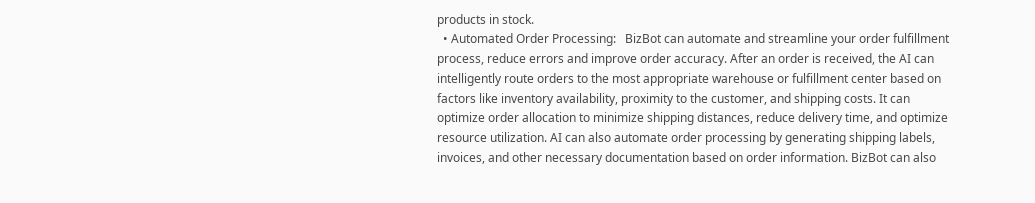products in stock.
  • Automated Order Processing:   BizBot can automate and streamline your order fulfillment process, reduce errors and improve order accuracy. After an order is received, the AI can intelligently route orders to the most appropriate warehouse or fulfillment center based on factors like inventory availability, proximity to the customer, and shipping costs. It can optimize order allocation to minimize shipping distances, reduce delivery time, and optimize resource utilization. AI can also automate order processing by generating shipping labels, invoices, and other necessary documentation based on order information. BizBot can also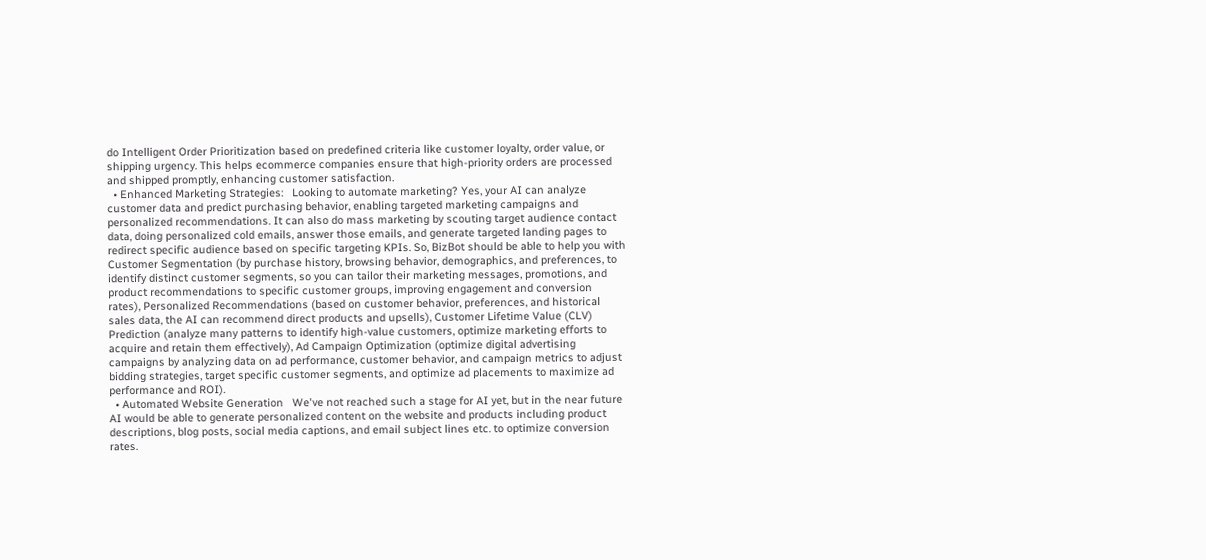do Intelligent Order Prioritization based on predefined criteria like customer loyalty, order value, or shipping urgency. This helps ecommerce companies ensure that high-priority orders are processed and shipped promptly, enhancing customer satisfaction.
  • Enhanced Marketing Strategies:   Looking to automate marketing? Yes, your AI can analyze customer data and predict purchasing behavior, enabling targeted marketing campaigns and personalized recommendations. It can also do mass marketing by scouting target audience contact data, doing personalized cold emails, answer those emails, and generate targeted landing pages to redirect specific audience based on specific targeting KPIs. So, BizBot should be able to help you with Customer Segmentation (by purchase history, browsing behavior, demographics, and preferences, to identify distinct customer segments, so you can tailor their marketing messages, promotions, and product recommendations to specific customer groups, improving engagement and conversion rates), Personalized Recommendations (based on customer behavior, preferences, and historical sales data, the AI can recommend direct products and upsells), Customer Lifetime Value (CLV) Prediction (analyze many patterns to identify high-value customers, optimize marketing efforts to acquire and retain them effectively), Ad Campaign Optimization (optimize digital advertising campaigns by analyzing data on ad performance, customer behavior, and campaign metrics to adjust bidding strategies, target specific customer segments, and optimize ad placements to maximize ad performance and ROI).
  • Automated Website Generation   We've not reached such a stage for AI yet, but in the near future AI would be able to generate personalized content on the website and products including product descriptions, blog posts, social media captions, and email subject lines etc. to optimize conversion rates.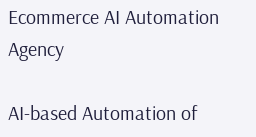Ecommerce AI Automation Agency

AI-based Automation of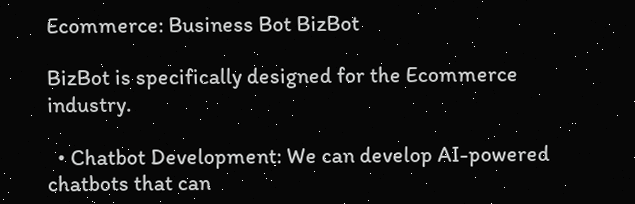Ecommerce: Business Bot BizBot

BizBot is specifically designed for the Ecommerce industry.

  • Chatbot Development: We can develop AI-powered chatbots that can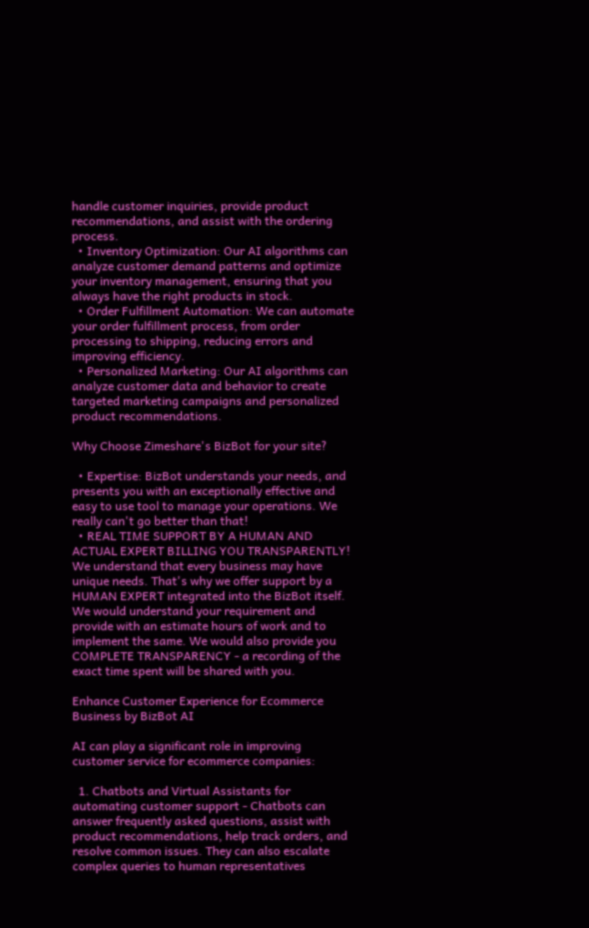handle customer inquiries, provide product recommendations, and assist with the ordering process.
  • Inventory Optimization: Our AI algorithms can analyze customer demand patterns and optimize your inventory management, ensuring that you always have the right products in stock.
  • Order Fulfillment Automation: We can automate your order fulfillment process, from order processing to shipping, reducing errors and improving efficiency.
  • Personalized Marketing: Our AI algorithms can analyze customer data and behavior to create targeted marketing campaigns and personalized product recommendations.

Why Choose Zimeshare's BizBot for your site?

  • Expertise: BizBot understands your needs, and presents you with an exceptionally effective and easy to use tool to manage your operations. We really can't go better than that!
  • REAL TIME SUPPORT BY A HUMAN AND ACTUAL EXPERT BILLING YOU TRANSPARENTLY!   We understand that every business may have unique needs. That's why we offer support by a HUMAN EXPERT integrated into the BizBot itself. We would understand your requirement and provide with an estimate hours of work and to implement the same. We would also provide you COMPLETE TRANSPARENCY - a recording of the exact time spent will be shared with you.

Enhance Customer Experience for Ecommerce Business by BizBot AI

AI can play a significant role in improving customer service for ecommerce companies:

  1. Chatbots and Virtual Assistants for automating customer support - Chatbots can answer frequently asked questions, assist with product recommendations, help track orders, and resolve common issues. They can also escalate complex queries to human representatives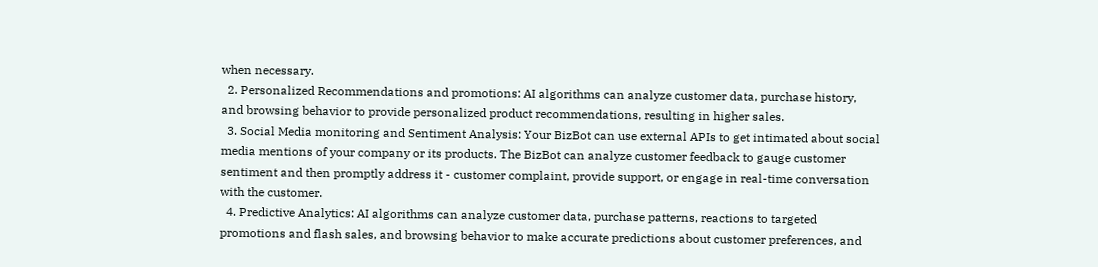when necessary.
  2. Personalized Recommendations and promotions: AI algorithms can analyze customer data, purchase history, and browsing behavior to provide personalized product recommendations, resulting in higher sales.
  3. Social Media monitoring and Sentiment Analysis: Your BizBot can use external APIs to get intimated about social media mentions of your company or its products. The BizBot can analyze customer feedback to gauge customer sentiment and then promptly address it - customer complaint, provide support, or engage in real-time conversation with the customer.
  4. Predictive Analytics: AI algorithms can analyze customer data, purchase patterns, reactions to targeted promotions and flash sales, and browsing behavior to make accurate predictions about customer preferences, and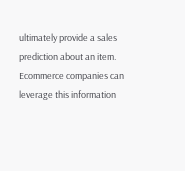ultimately provide a sales prediction about an item. Ecommerce companies can leverage this information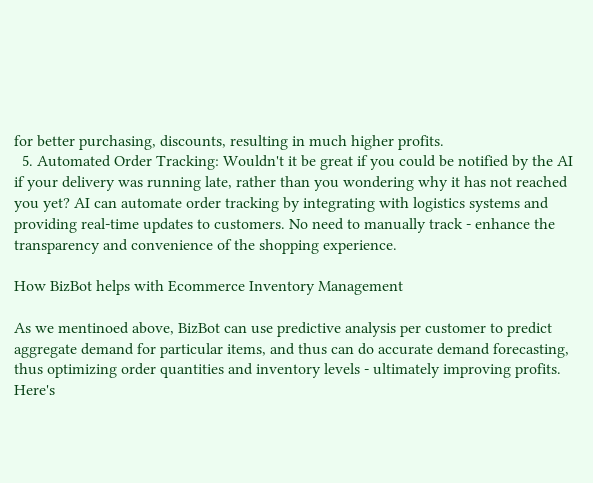for better purchasing, discounts, resulting in much higher profits.
  5. Automated Order Tracking: Wouldn't it be great if you could be notified by the AI if your delivery was running late, rather than you wondering why it has not reached you yet? AI can automate order tracking by integrating with logistics systems and providing real-time updates to customers. No need to manually track - enhance the transparency and convenience of the shopping experience.

How BizBot helps with Ecommerce Inventory Management

As we mentinoed above, BizBot can use predictive analysis per customer to predict aggregate demand for particular items, and thus can do accurate demand forecasting, thus optimizing order quantities and inventory levels - ultimately improving profits. Here's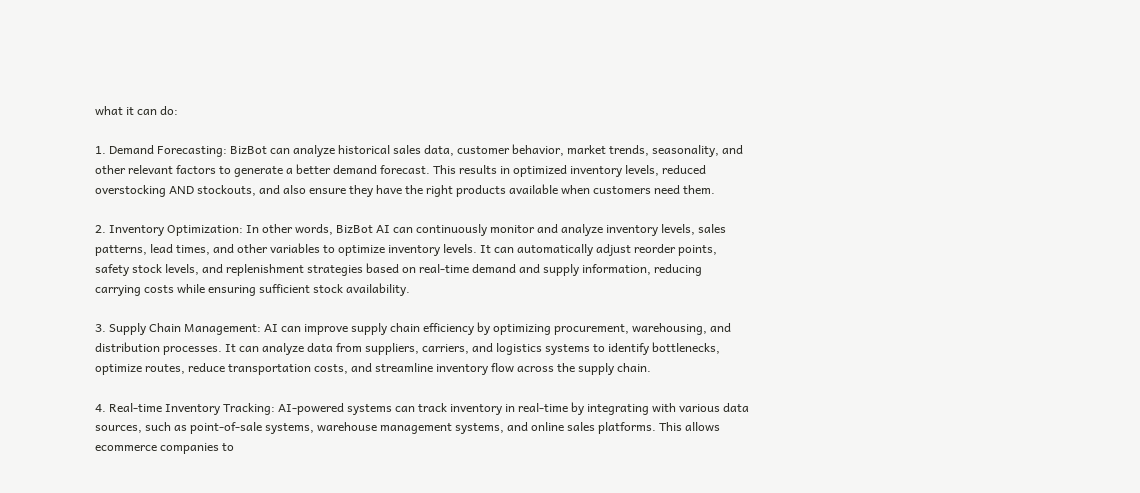what it can do:

1. Demand Forecasting: BizBot can analyze historical sales data, customer behavior, market trends, seasonality, and other relevant factors to generate a better demand forecast. This results in optimized inventory levels, reduced overstocking AND stockouts, and also ensure they have the right products available when customers need them.

2. Inventory Optimization: In other words, BizBot AI can continuously monitor and analyze inventory levels, sales patterns, lead times, and other variables to optimize inventory levels. It can automatically adjust reorder points, safety stock levels, and replenishment strategies based on real-time demand and supply information, reducing carrying costs while ensuring sufficient stock availability.

3. Supply Chain Management: AI can improve supply chain efficiency by optimizing procurement, warehousing, and distribution processes. It can analyze data from suppliers, carriers, and logistics systems to identify bottlenecks, optimize routes, reduce transportation costs, and streamline inventory flow across the supply chain.

4. Real-time Inventory Tracking: AI-powered systems can track inventory in real-time by integrating with various data sources, such as point-of-sale systems, warehouse management systems, and online sales platforms. This allows ecommerce companies to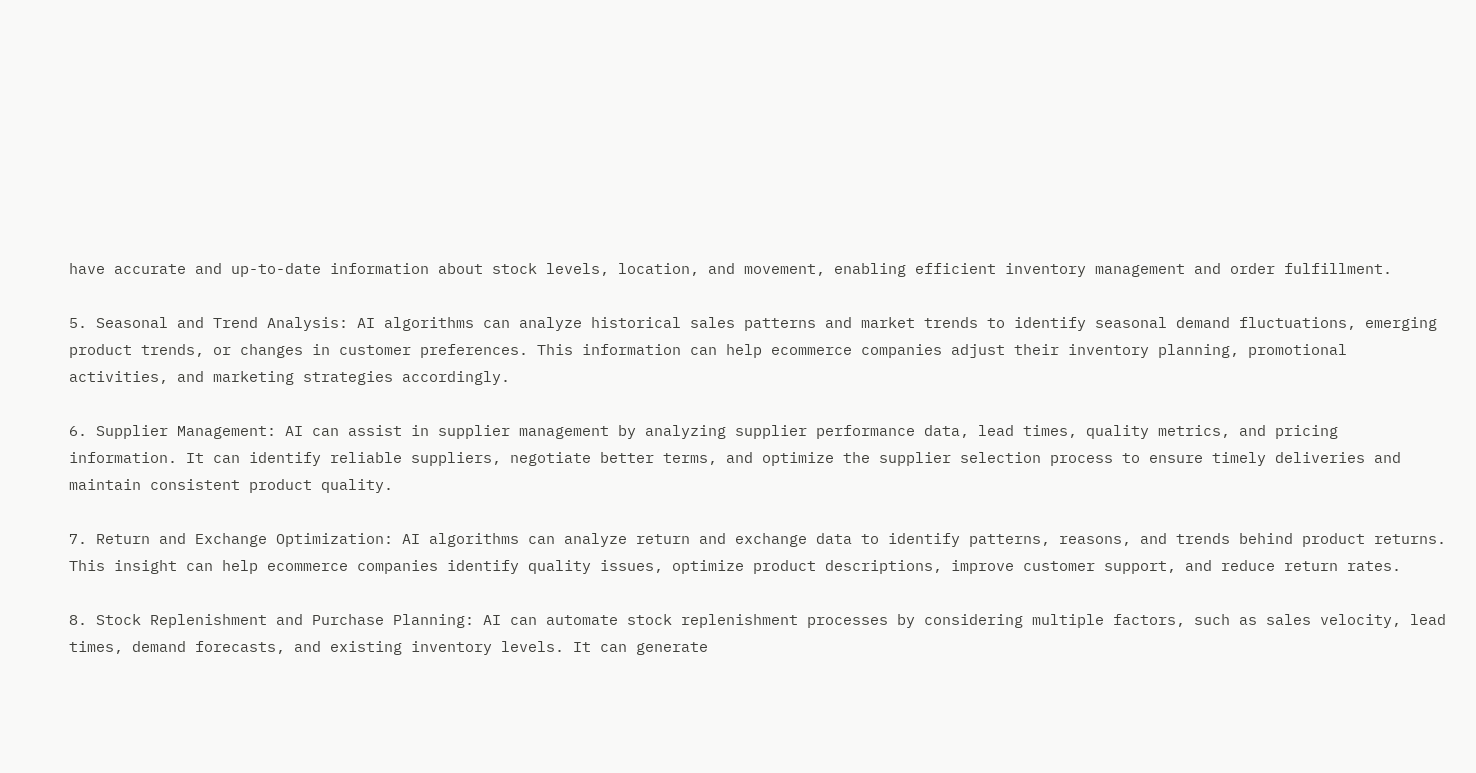have accurate and up-to-date information about stock levels, location, and movement, enabling efficient inventory management and order fulfillment.

5. Seasonal and Trend Analysis: AI algorithms can analyze historical sales patterns and market trends to identify seasonal demand fluctuations, emerging product trends, or changes in customer preferences. This information can help ecommerce companies adjust their inventory planning, promotional activities, and marketing strategies accordingly.

6. Supplier Management: AI can assist in supplier management by analyzing supplier performance data, lead times, quality metrics, and pricing information. It can identify reliable suppliers, negotiate better terms, and optimize the supplier selection process to ensure timely deliveries and maintain consistent product quality.

7. Return and Exchange Optimization: AI algorithms can analyze return and exchange data to identify patterns, reasons, and trends behind product returns. This insight can help ecommerce companies identify quality issues, optimize product descriptions, improve customer support, and reduce return rates.

8. Stock Replenishment and Purchase Planning: AI can automate stock replenishment processes by considering multiple factors, such as sales velocity, lead times, demand forecasts, and existing inventory levels. It can generate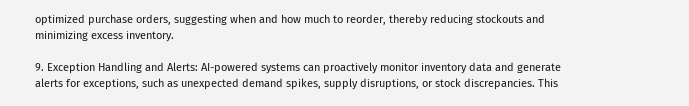optimized purchase orders, suggesting when and how much to reorder, thereby reducing stockouts and minimizing excess inventory.

9. Exception Handling and Alerts: AI-powered systems can proactively monitor inventory data and generate alerts for exceptions, such as unexpected demand spikes, supply disruptions, or stock discrepancies. This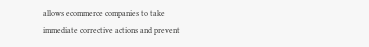allows ecommerce companies to take immediate corrective actions and prevent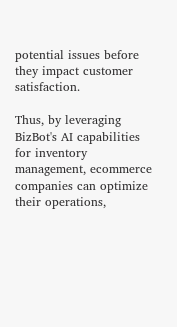potential issues before they impact customer satisfaction.

Thus, by leveraging BizBot's AI capabilities for inventory management, ecommerce companies can optimize their operations,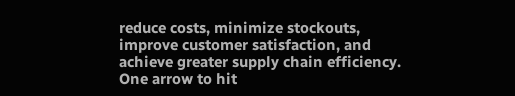reduce costs, minimize stockouts, improve customer satisfaction, and achieve greater supply chain efficiency. One arrow to hit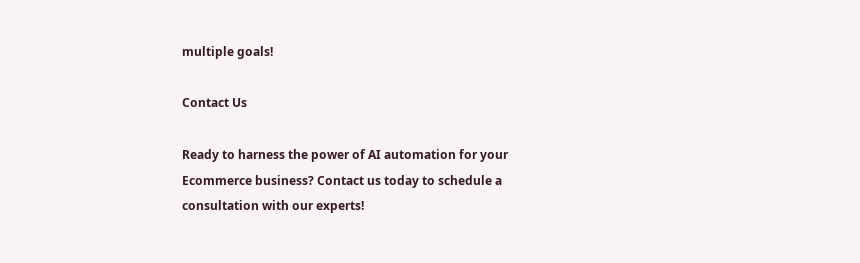multiple goals!

Contact Us

Ready to harness the power of AI automation for your Ecommerce business? Contact us today to schedule a consultation with our experts!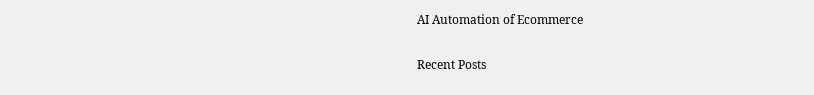AI Automation of Ecommerce

Recent Posts